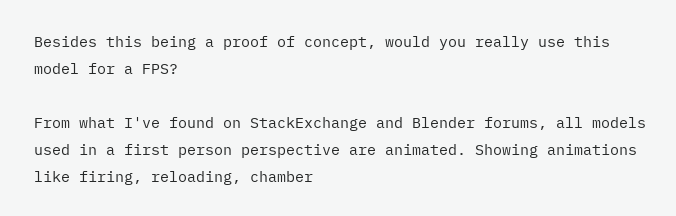Besides this being a proof of concept, would you really use this model for a FPS?

From what I've found on StackExchange and Blender forums, all models used in a first person perspective are animated. Showing animations like firing, reloading, chamber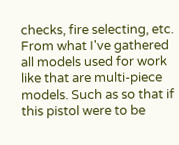checks, fire selecting, etc. From what I've gathered all models used for work like that are multi-piece models. Such as so that if this pistol were to be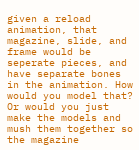given a reload animation, that magazine, slide, and frame would be seperate pieces, and have separate bones in the animation. How would you model that? Or would you just make the models and mush them together so the magazine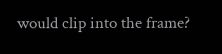would clip into the frame?